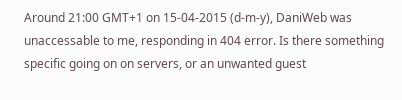Around 21:00 GMT+1 on 15-04-2015 (d-m-y), DaniWeb was unaccessable to me, responding in 404 error. Is there something specific going on on servers, or an unwanted guest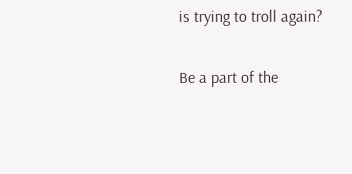is trying to troll again?

Be a part of the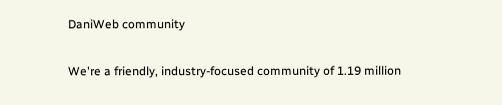DaniWeb community

We're a friendly, industry-focused community of 1.19 million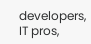developers, IT pros,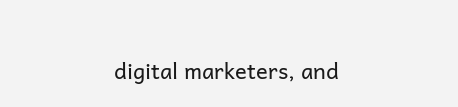digital marketers, and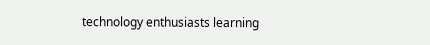technology enthusiasts learning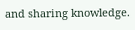and sharing knowledge.